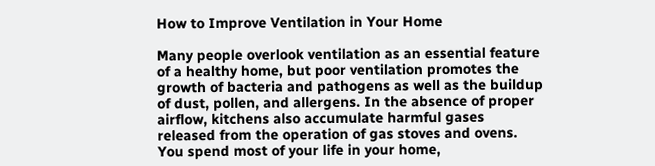How to Improve Ventilation in Your Home

Many people overlook ventilation as an essential feature of a healthy home, but poor ventilation promotes the growth of bacteria and pathogens as well as the buildup of dust, pollen, and allergens. In the absence of proper airflow, kitchens also accumulate harmful gases released from the operation of gas stoves and ovens. You spend most of your life in your home,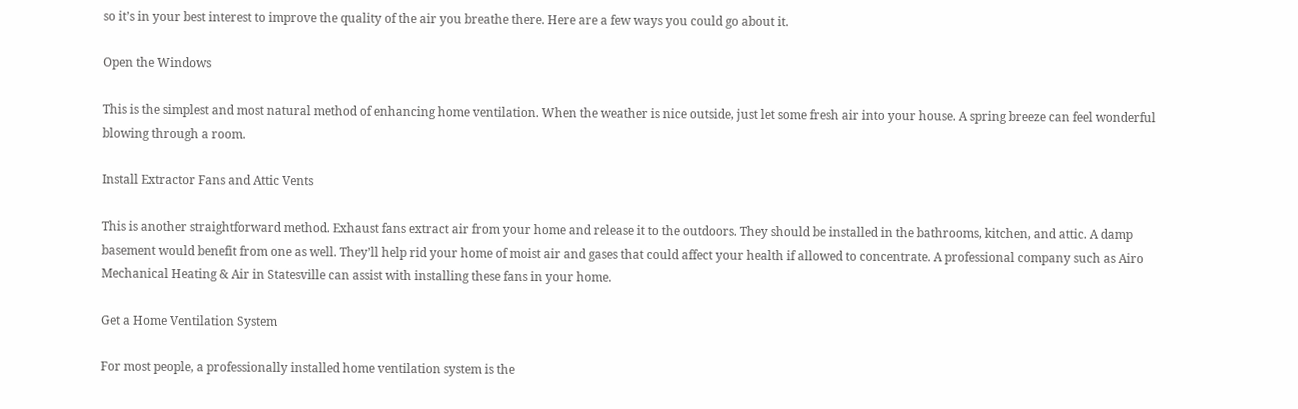so it’s in your best interest to improve the quality of the air you breathe there. Here are a few ways you could go about it.

Open the Windows

This is the simplest and most natural method of enhancing home ventilation. When the weather is nice outside, just let some fresh air into your house. A spring breeze can feel wonderful blowing through a room.

Install Extractor Fans and Attic Vents

This is another straightforward method. Exhaust fans extract air from your home and release it to the outdoors. They should be installed in the bathrooms, kitchen, and attic. A damp basement would benefit from one as well. They’ll help rid your home of moist air and gases that could affect your health if allowed to concentrate. A professional company such as Airo Mechanical Heating & Air in Statesville can assist with installing these fans in your home.

Get a Home Ventilation System

For most people, a professionally installed home ventilation system is the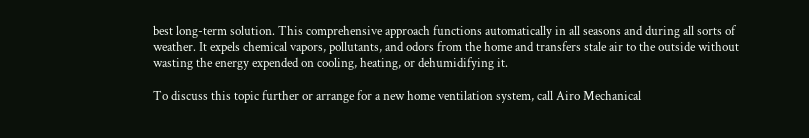best long-term solution. This comprehensive approach functions automatically in all seasons and during all sorts of weather. It expels chemical vapors, pollutants, and odors from the home and transfers stale air to the outside without wasting the energy expended on cooling, heating, or dehumidifying it.

To discuss this topic further or arrange for a new home ventilation system, call Airo Mechanical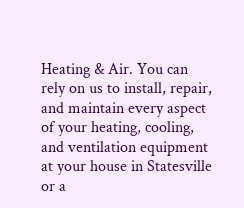Heating & Air. You can rely on us to install, repair, and maintain every aspect of your heating, cooling, and ventilation equipment at your house in Statesville or a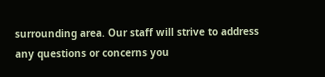surrounding area. Our staff will strive to address any questions or concerns you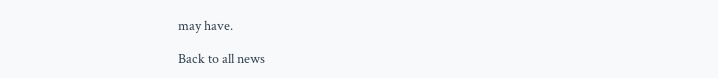may have.

Back to all news